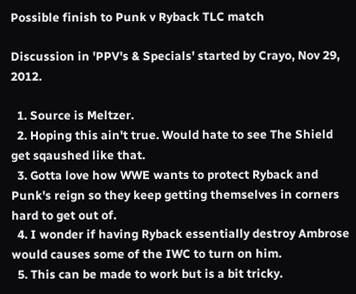Possible finish to Punk v Ryback TLC match

Discussion in 'PPV's & Specials' started by Crayo, Nov 29, 2012.

  1. Source is Meltzer.
  2. Hoping this ain't true. Would hate to see The Shield get sqaushed like that.
  3. Gotta love how WWE wants to protect Ryback and Punk's reign so they keep getting themselves in corners hard to get out of.
  4. I wonder if having Ryback essentially destroy Ambrose would causes some of the IWC to turn on him.
  5. This can be made to work but is a bit tricky.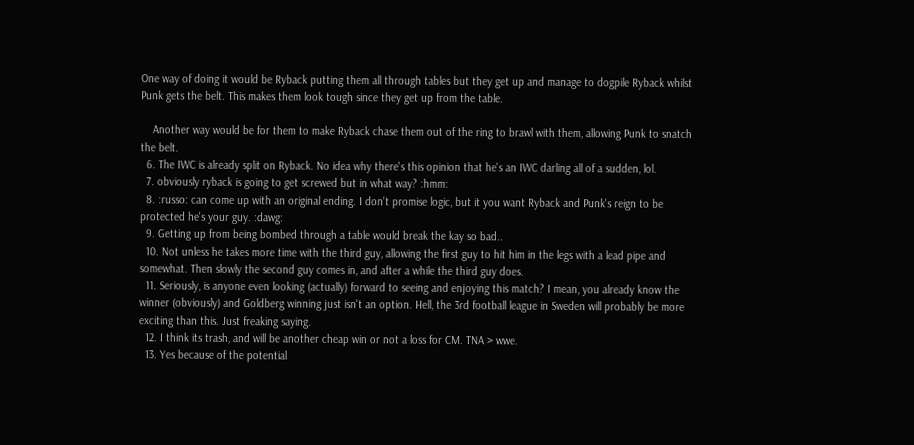One way of doing it would be Ryback putting them all through tables but they get up and manage to dogpile Ryback whilst Punk gets the belt. This makes them look tough since they get up from the table.

    Another way would be for them to make Ryback chase them out of the ring to brawl with them, allowing Punk to snatch the belt.
  6. The IWC is already split on Ryback. No idea why there's this opinion that he's an IWC darling all of a sudden, lol.
  7. obviously ryback is going to get screwed but in what way? :hmm:
  8. :russo: can come up with an original ending. I don't promise logic, but it you want Ryback and Punk's reign to be protected he's your guy. :dawg:
  9. Getting up from being bombed through a table would break the kay so bad..
  10. Not unless he takes more time with the third guy, allowing the first guy to hit him in the legs with a lead pipe and somewhat. Then slowly the second guy comes in, and after a while the third guy does.
  11. Seriously, is anyone even looking (actually) forward to seeing and enjoying this match? I mean, you already know the winner (obviously) and Goldberg winning just isn't an option. Hell, the 3rd football league in Sweden will probably be more exciting than this. Just freaking saying.
  12. I think its trash, and will be another cheap win or not a loss for CM. TNA > wwe.
  13. Yes because of the potential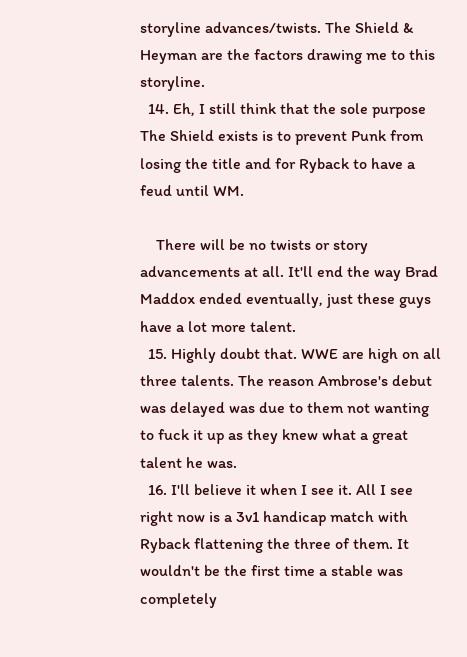storyline advances/twists. The Shield & Heyman are the factors drawing me to this storyline.
  14. Eh, I still think that the sole purpose The Shield exists is to prevent Punk from losing the title and for Ryback to have a feud until WM.

    There will be no twists or story advancements at all. It'll end the way Brad Maddox ended eventually, just these guys have a lot more talent.
  15. Highly doubt that. WWE are high on all three talents. The reason Ambrose's debut was delayed was due to them not wanting to fuck it up as they knew what a great talent he was.
  16. I'll believe it when I see it. All I see right now is a 3v1 handicap match with Ryback flattening the three of them. It wouldn't be the first time a stable was completely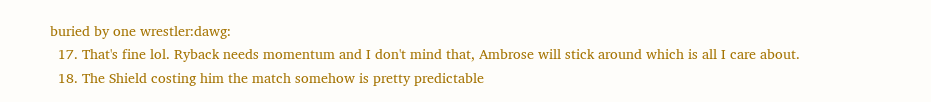buried by one wrestler:dawg:
  17. That's fine lol. Ryback needs momentum and I don't mind that, Ambrose will stick around which is all I care about.
  18. The Shield costing him the match somehow is pretty predictable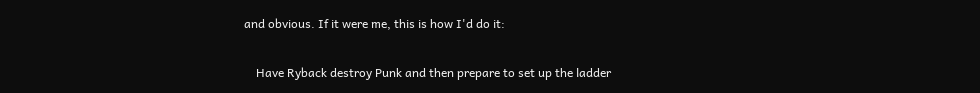and obvious. If it were me, this is how I'd do it:

    Have Ryback destroy Punk and then prepare to set up the ladder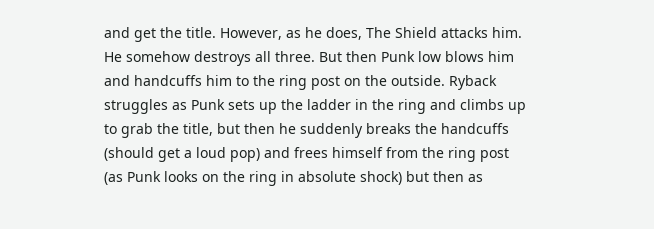and get the title. However, as he does, The Shield attacks him. He somehow destroys all three. But then Punk low blows him and handcuffs him to the ring post on the outside. Ryback struggles as Punk sets up the ladder in the ring and climbs up to grab the title, but then he suddenly breaks the handcuffs (should get a loud pop) and frees himself from the ring post (as Punk looks on the ring in absolute shock) but then as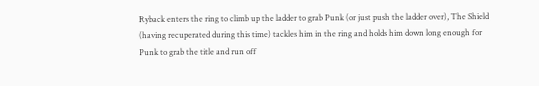Ryback enters the ring to climb up the ladder to grab Punk (or just push the ladder over), The Shield (having recuperated during this time) tackles him in the ring and holds him down long enough for Punk to grab the title and run off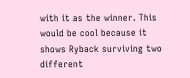with it as the winner. This would be cool because it shows Ryback surviving two different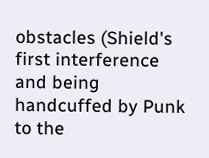obstacles (Shield's first interference and being handcuffed by Punk to the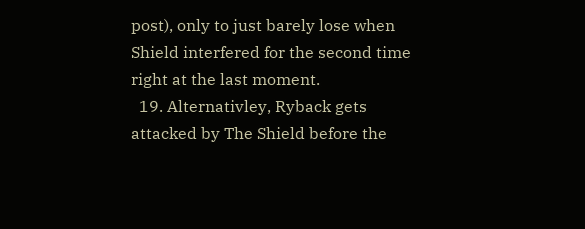post), only to just barely lose when Shield interfered for the second time right at the last moment.
  19. Alternativley, Ryback gets attacked by The Shield before the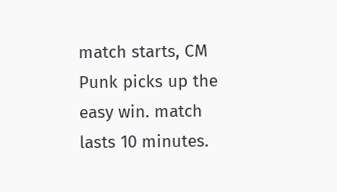match starts, CM Punk picks up the easy win. match lasts 10 minutes.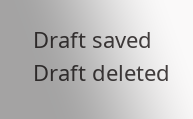Draft saved Draft deleted